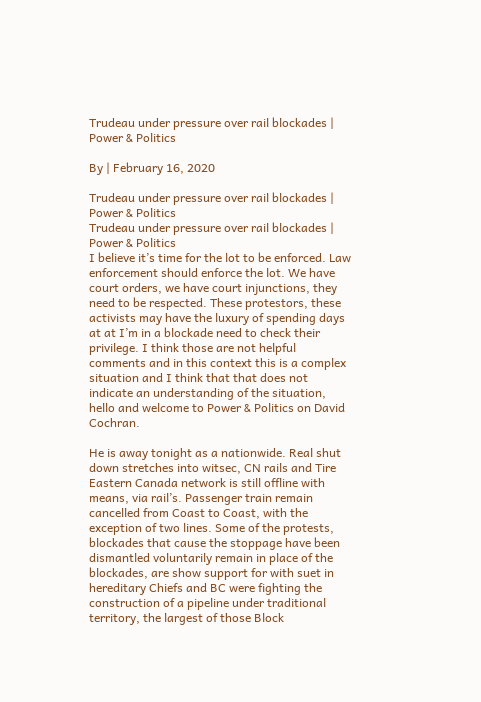Trudeau under pressure over rail blockades | Power & Politics

By | February 16, 2020

Trudeau under pressure over rail blockades | Power & Politics
Trudeau under pressure over rail blockades | Power & Politics
I believe it’s time for the lot to be enforced. Law enforcement should enforce the lot. We have court orders, we have court injunctions, they need to be respected. These protestors, these activists may have the luxury of spending days at at I’m in a blockade need to check their privilege. I think those are not helpful comments and in this context this is a complex situation and I think that that does not indicate an understanding of the situation, hello and welcome to Power & Politics on David Cochran.

He is away tonight as a nationwide. Real shut down stretches into witsec, CN rails and Tire Eastern Canada network is still offline with means, via rail’s. Passenger train remain cancelled from Coast to Coast, with the exception of two lines. Some of the protests, blockades that cause the stoppage have been dismantled voluntarily remain in place of the blockades, are show support for with suet in hereditary Chiefs and BC were fighting the construction of a pipeline under traditional territory, the largest of those Block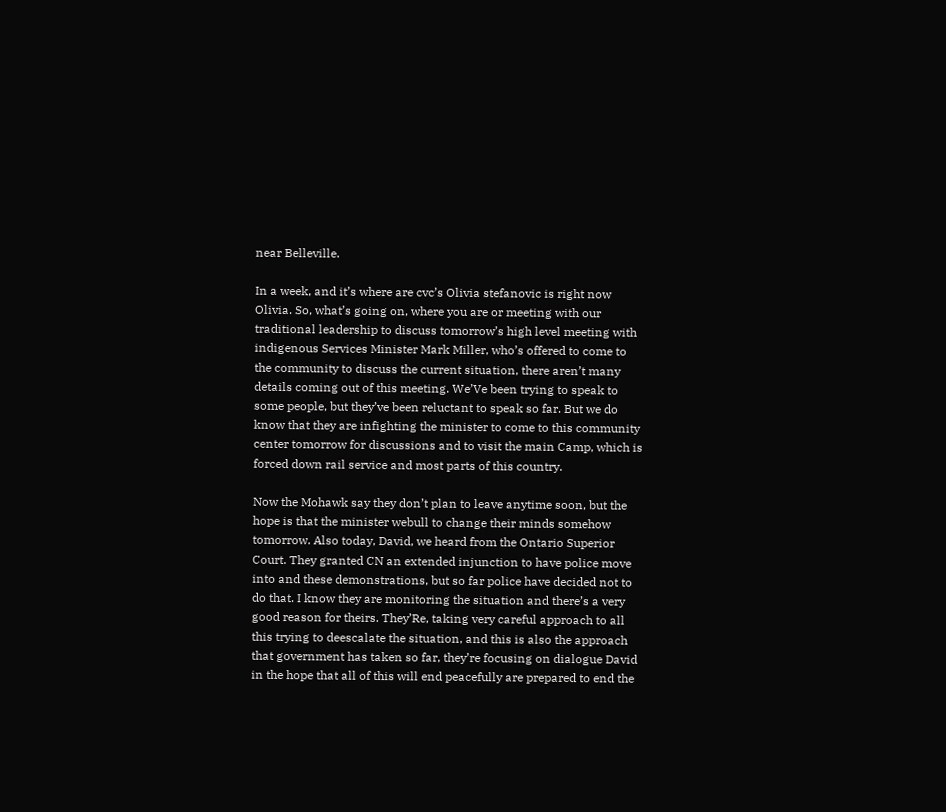near Belleville.

In a week, and it’s where are cvc’s Olivia stefanovic is right now Olivia. So, what’s going on, where you are or meeting with our traditional leadership to discuss tomorrow’s high level meeting with indigenous Services Minister Mark Miller, who’s offered to come to the community to discuss the current situation, there aren’t many details coming out of this meeting. We’Ve been trying to speak to some people, but they’ve been reluctant to speak so far. But we do know that they are infighting the minister to come to this community center tomorrow for discussions and to visit the main Camp, which is forced down rail service and most parts of this country.

Now the Mohawk say they don’t plan to leave anytime soon, but the hope is that the minister webull to change their minds somehow tomorrow. Also today, David, we heard from the Ontario Superior Court. They granted CN an extended injunction to have police move into and these demonstrations, but so far police have decided not to do that. I know they are monitoring the situation and there’s a very good reason for theirs. They’Re, taking very careful approach to all this trying to deescalate the situation, and this is also the approach that government has taken so far, they’re focusing on dialogue David in the hope that all of this will end peacefully are prepared to end the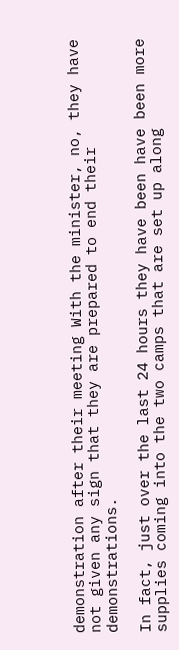demonstration after their meeting With the minister, no, they have not given any sign that they are prepared to end their demonstrations.

In fact, just over the last 24 hours they have been have been more supplies coming into the two camps that are set up along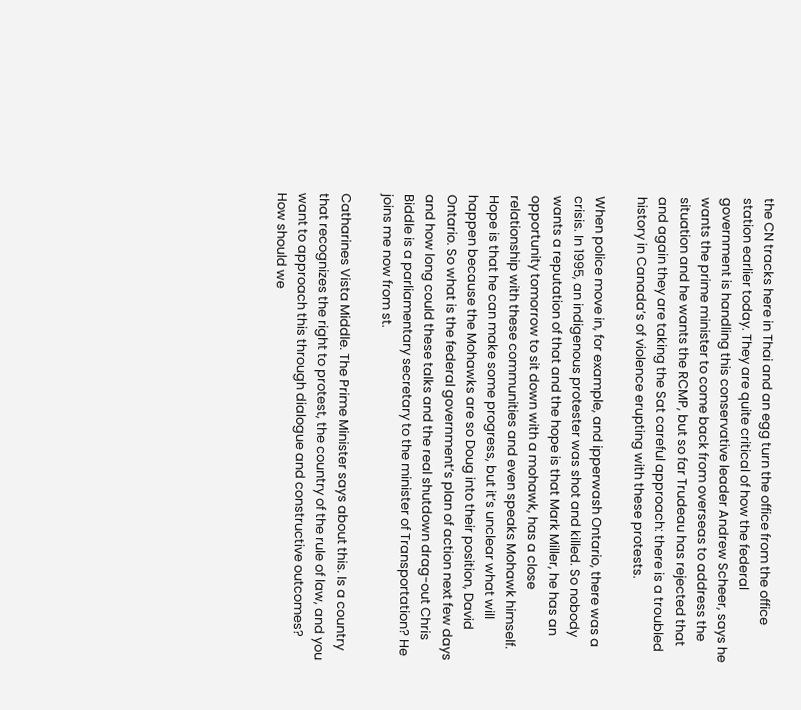the CN tracks here in Thai and an egg turn the office from the office station earlier today. They are quite critical of how the federal government is handling this conservative leader Andrew Scheer, says he wants the prime minister to come back from overseas to address the situation and he wants the RCMP, but so far Trudeau has rejected that and again they are taking the Sat careful approach: there is a troubled history in Canada’s of violence erupting with these protests.

When police move in, for example, and ipperwash Ontario, there was a crisis. In 1995, an indigenous protester was shot and killed. So nobody wants a reputation of that and the hope is that Mark Miller, he has an opportunity tomorrow to sit down with a mohawk, has a close relationship with these communities and even speaks Mohawk himself. Hope is that he can make some progress, but it’s unclear what will happen because the Mohawks are so Doug into their position, David Ontario. So what is the federal government’s plan of action next few days and how long could these talks and the real shutdown drag-out Chris Biddle is a parliamentary secretary to the minister of Transportation? He joins me now from st.

Catharines Vista Middle. The Prime Minister says about this. Is a country that recognizes the right to protest, the country of the rule of law, and you want to approach this through dialogue and constructive outcomes? How should we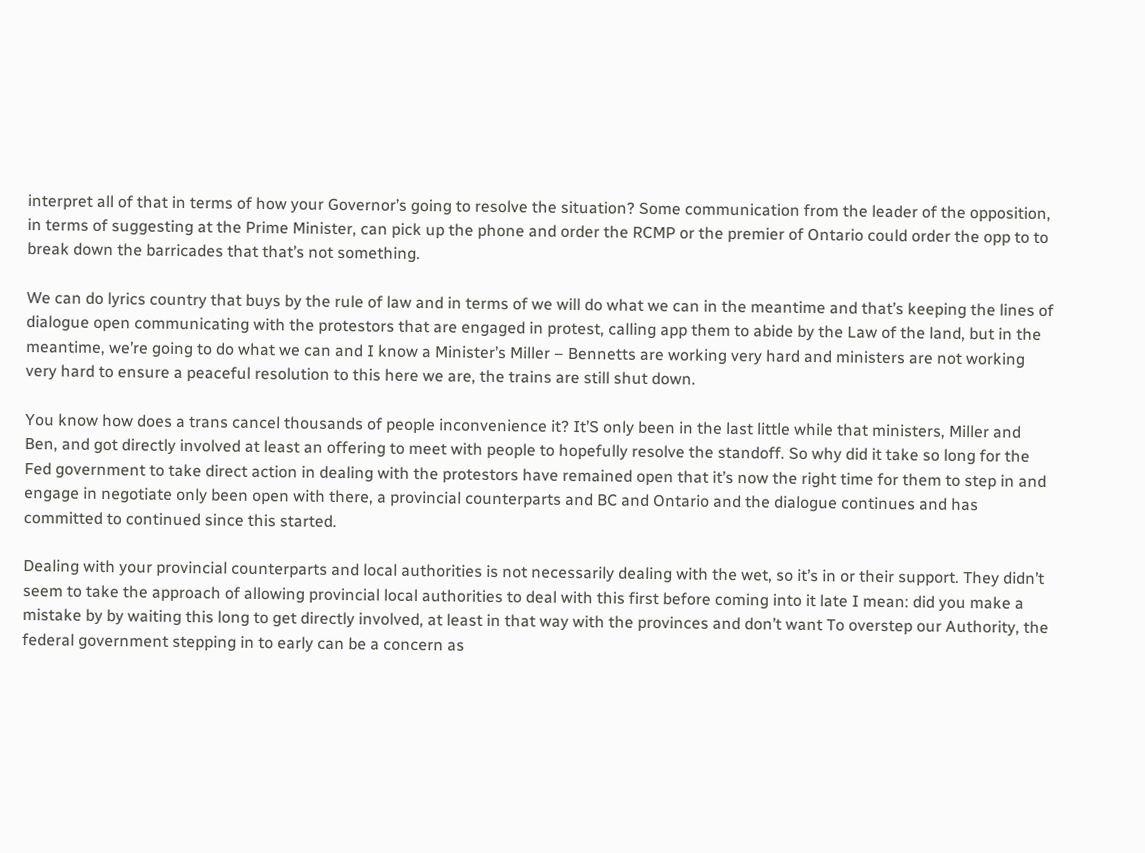interpret all of that in terms of how your Governor’s going to resolve the situation? Some communication from the leader of the opposition, in terms of suggesting at the Prime Minister, can pick up the phone and order the RCMP or the premier of Ontario could order the opp to to break down the barricades that that’s not something.

We can do lyrics country that buys by the rule of law and in terms of we will do what we can in the meantime and that’s keeping the lines of dialogue open communicating with the protestors that are engaged in protest, calling app them to abide by the Law of the land, but in the meantime, we’re going to do what we can and I know a Minister’s Miller – Bennetts are working very hard and ministers are not working very hard to ensure a peaceful resolution to this here we are, the trains are still shut down.

You know how does a trans cancel thousands of people inconvenience it? It’S only been in the last little while that ministers, Miller and Ben, and got directly involved at least an offering to meet with people to hopefully resolve the standoff. So why did it take so long for the Fed government to take direct action in dealing with the protestors have remained open that it’s now the right time for them to step in and engage in negotiate only been open with there, a provincial counterparts and BC and Ontario and the dialogue continues and has committed to continued since this started.

Dealing with your provincial counterparts and local authorities is not necessarily dealing with the wet, so it’s in or their support. They didn’t seem to take the approach of allowing provincial local authorities to deal with this first before coming into it late I mean: did you make a mistake by by waiting this long to get directly involved, at least in that way with the provinces and don’t want To overstep our Authority, the federal government stepping in to early can be a concern as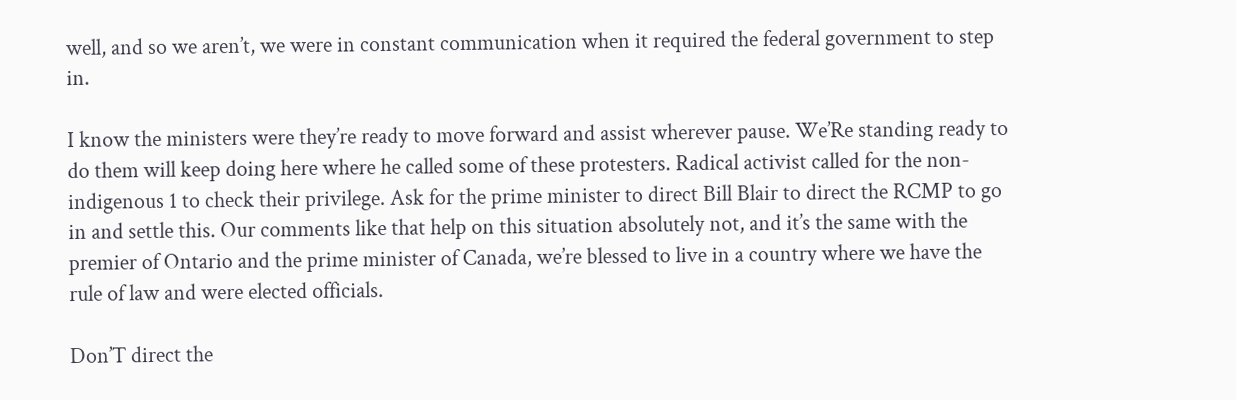well, and so we aren’t, we were in constant communication when it required the federal government to step in.

I know the ministers were they’re ready to move forward and assist wherever pause. We’Re standing ready to do them will keep doing here where he called some of these protesters. Radical activist called for the non-indigenous 1 to check their privilege. Ask for the prime minister to direct Bill Blair to direct the RCMP to go in and settle this. Our comments like that help on this situation absolutely not, and it’s the same with the premier of Ontario and the prime minister of Canada, we’re blessed to live in a country where we have the rule of law and were elected officials.

Don’T direct the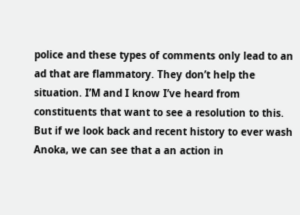police and these types of comments only lead to an ad that are flammatory. They don’t help the situation. I’M and I know I’ve heard from constituents that want to see a resolution to this. But if we look back and recent history to ever wash Anoka, we can see that a an action in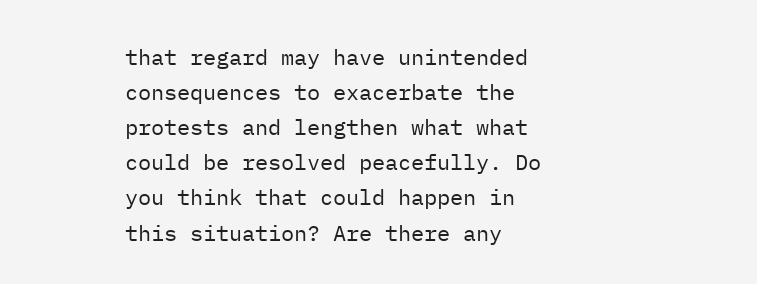that regard may have unintended consequences to exacerbate the protests and lengthen what what could be resolved peacefully. Do you think that could happen in this situation? Are there any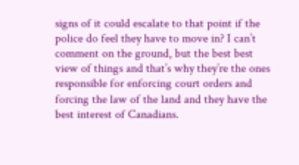signs of it could escalate to that point if the police do feel they have to move in? I can’t comment on the ground, but the best best view of things and that’s why they’re the ones responsible for enforcing court orders and forcing the law of the land and they have the best interest of Canadians.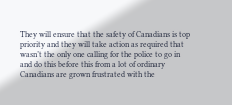They will ensure that the safety of Canadians is top priority and they will take action as required that wasn’t the only one calling for the police to go in and do this before this from a lot of ordinary Canadians are grown frustrated with the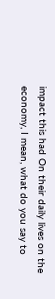impact this had On their daily lives on the economy, I mean, what do you say to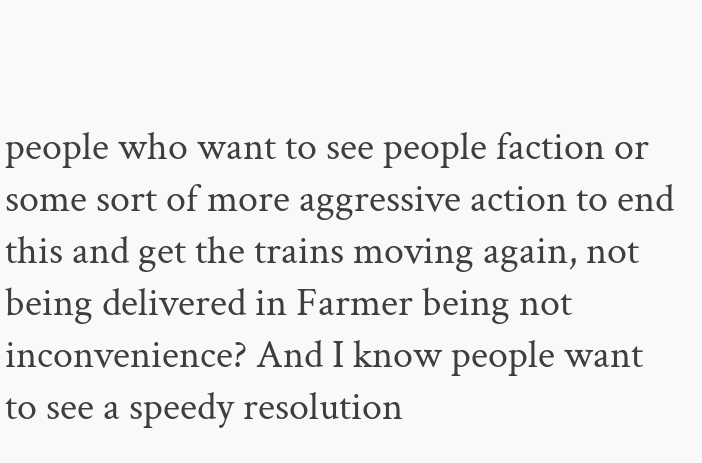people who want to see people faction or some sort of more aggressive action to end this and get the trains moving again, not being delivered in Farmer being not inconvenience? And I know people want to see a speedy resolution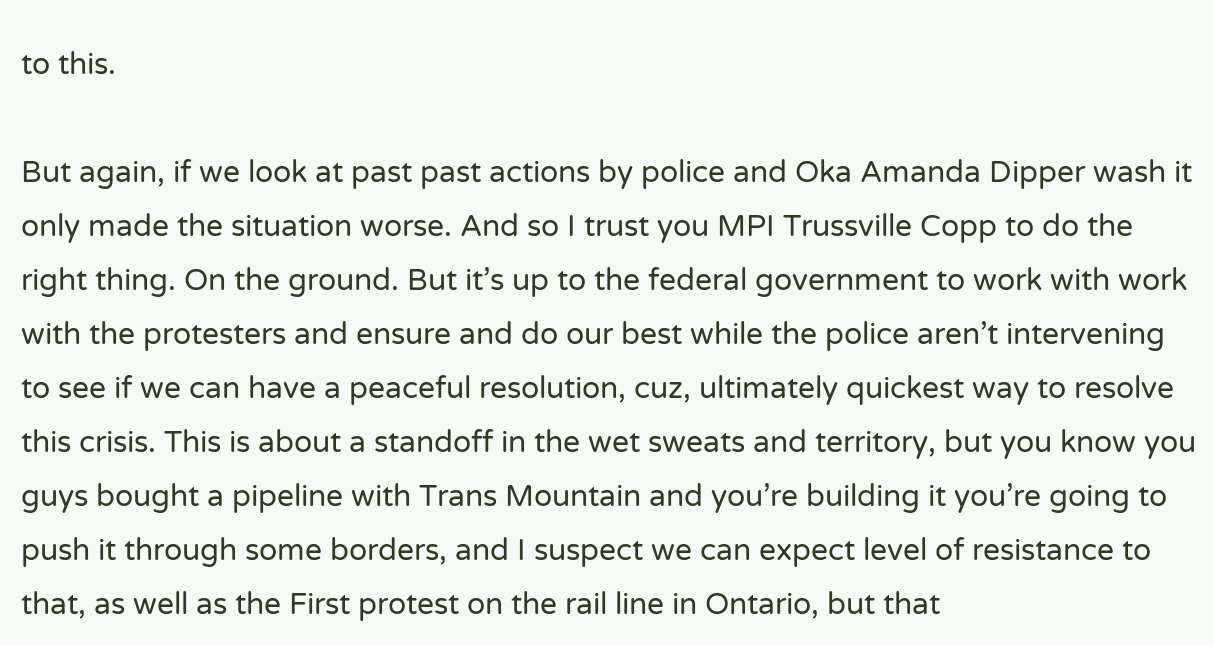to this.

But again, if we look at past past actions by police and Oka Amanda Dipper wash it only made the situation worse. And so I trust you MPI Trussville Copp to do the right thing. On the ground. But it’s up to the federal government to work with work with the protesters and ensure and do our best while the police aren’t intervening to see if we can have a peaceful resolution, cuz, ultimately quickest way to resolve this crisis. This is about a standoff in the wet sweats and territory, but you know you guys bought a pipeline with Trans Mountain and you’re building it you’re going to push it through some borders, and I suspect we can expect level of resistance to that, as well as the First protest on the rail line in Ontario, but that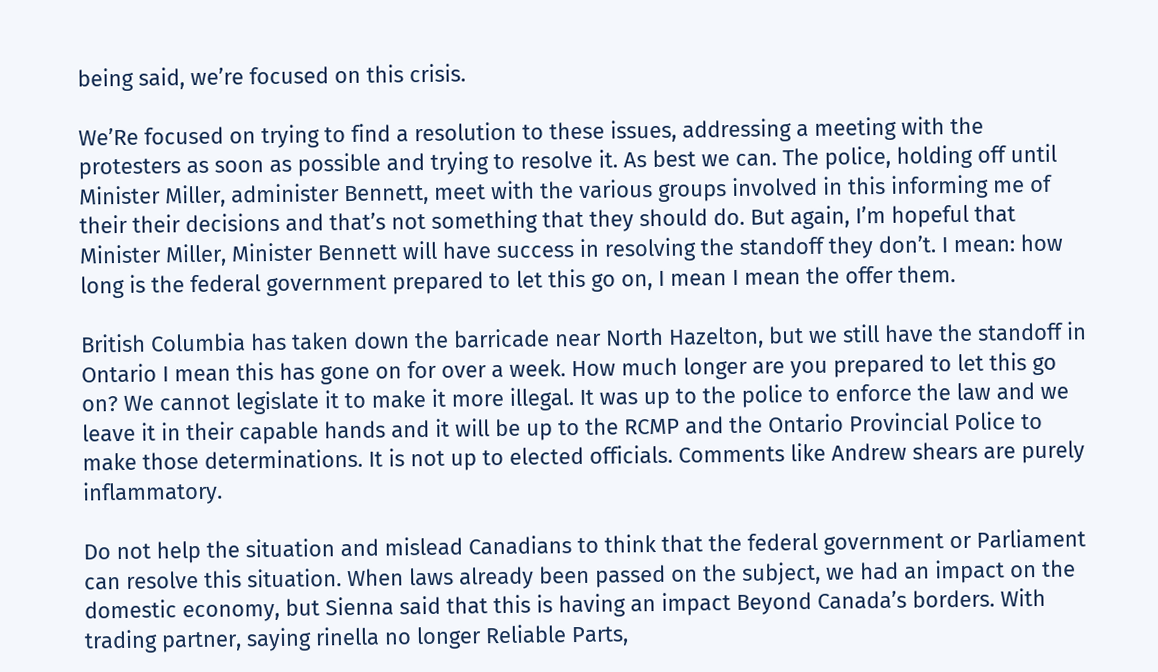being said, we’re focused on this crisis.

We’Re focused on trying to find a resolution to these issues, addressing a meeting with the protesters as soon as possible and trying to resolve it. As best we can. The police, holding off until Minister Miller, administer Bennett, meet with the various groups involved in this informing me of their their decisions and that’s not something that they should do. But again, I’m hopeful that Minister Miller, Minister Bennett will have success in resolving the standoff they don’t. I mean: how long is the federal government prepared to let this go on, I mean I mean the offer them.

British Columbia has taken down the barricade near North Hazelton, but we still have the standoff in Ontario I mean this has gone on for over a week. How much longer are you prepared to let this go on? We cannot legislate it to make it more illegal. It was up to the police to enforce the law and we leave it in their capable hands and it will be up to the RCMP and the Ontario Provincial Police to make those determinations. It is not up to elected officials. Comments like Andrew shears are purely inflammatory.

Do not help the situation and mislead Canadians to think that the federal government or Parliament can resolve this situation. When laws already been passed on the subject, we had an impact on the domestic economy, but Sienna said that this is having an impact Beyond Canada’s borders. With trading partner, saying rinella no longer Reliable Parts,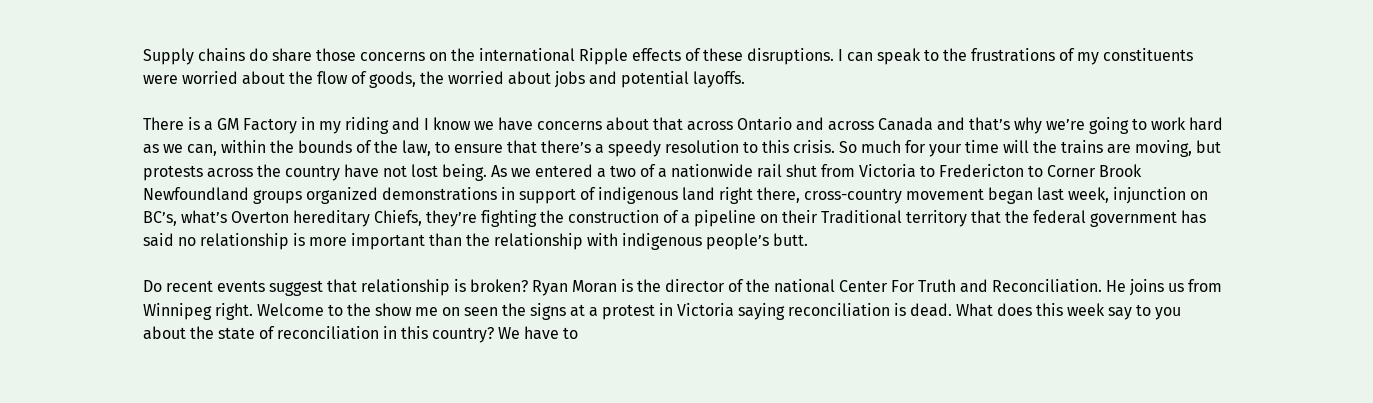Supply chains do share those concerns on the international Ripple effects of these disruptions. I can speak to the frustrations of my constituents were worried about the flow of goods, the worried about jobs and potential layoffs.

There is a GM Factory in my riding and I know we have concerns about that across Ontario and across Canada and that’s why we’re going to work hard as we can, within the bounds of the law, to ensure that there’s a speedy resolution to this crisis. So much for your time will the trains are moving, but protests across the country have not lost being. As we entered a two of a nationwide rail shut from Victoria to Fredericton to Corner Brook Newfoundland groups organized demonstrations in support of indigenous land right there, cross-country movement began last week, injunction on BC’s, what’s Overton hereditary Chiefs, they’re fighting the construction of a pipeline on their Traditional territory that the federal government has said no relationship is more important than the relationship with indigenous people’s butt.

Do recent events suggest that relationship is broken? Ryan Moran is the director of the national Center For Truth and Reconciliation. He joins us from Winnipeg right. Welcome to the show me on seen the signs at a protest in Victoria saying reconciliation is dead. What does this week say to you about the state of reconciliation in this country? We have to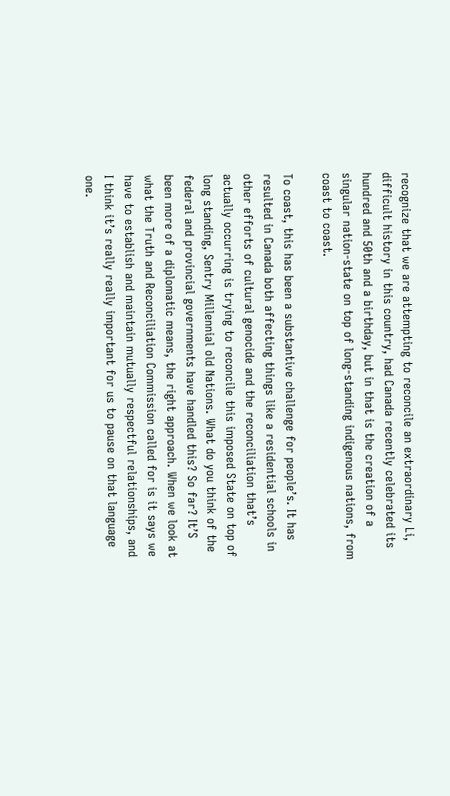recognize that we are attempting to reconcile an extraordinary Li, difficult history in this country, had Canada recently celebrated its hundred and 50th and a birthday, but in that is the creation of a singular nation-state on top of long-standing indigenous nations, from coast to coast.

To coast, this has been a substantive challenge for people’s. It has resulted in Canada both affecting things like a residential schools in other efforts of cultural genocide and the reconciliation that’s actually occurring is trying to reconcile this imposed State on top of long standing, Sentry Millennial old Nations. What do you think of the federal and provincial governments have handled this? So far? It’S been more of a diplomatic means, the right approach. When we look at what the Truth and Reconciliation Commission called for is it says we have to establish and maintain mutually respectful relationships, and I think it’s really really important for us to pause on that language one.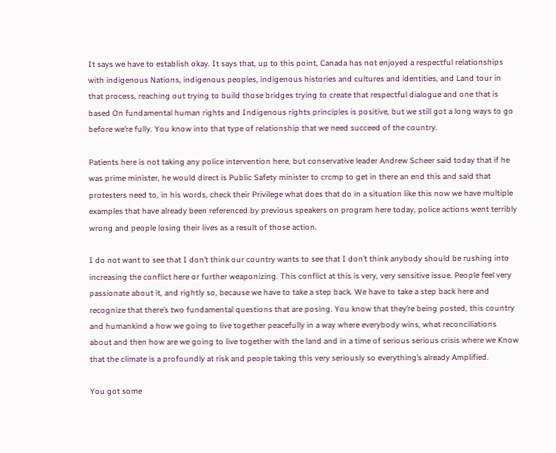It says we have to establish okay. It says that, up to this point, Canada has not enjoyed a respectful relationships with indigenous Nations, indigenous peoples, indigenous histories and cultures and identities, and Land tour in that process, reaching out trying to build those bridges trying to create that respectful dialogue and one that is based On fundamental human rights and Indigenous rights principles is positive, but we still got a long ways to go before we’re fully. You know into that type of relationship that we need succeed of the country.

Patients here is not taking any police intervention here, but conservative leader Andrew Scheer said today that if he was prime minister, he would direct is Public Safety minister to crcmp to get in there an end this and said that protesters need to, in his words, check their Privilege what does that do in a situation like this now we have multiple examples that have already been referenced by previous speakers on program here today, police actions went terribly wrong and people losing their lives as a result of those action.

I do not want to see that I don’t think our country wants to see that I don’t think anybody should be rushing into increasing the conflict here or further weaponizing. This conflict at this is very, very sensitive issue. People feel very passionate about it, and rightly so, because we have to take a step back. We have to take a step back here and recognize that there’s two fundamental questions that are posing. You know that they’re being posted, this country and humankind a how we going to live together peacefully in a way where everybody wins, what reconciliations about and then how are we going to live together with the land and in a time of serious serious crisis where we Know that the climate is a profoundly at risk and people taking this very seriously so everything’s already Amplified.

You got some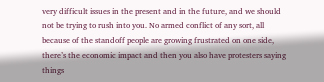very difficult issues in the present and in the future, and we should not be trying to rush into you. No armed conflict of any sort, all because of the standoff people are growing frustrated on one side, there’s the economic impact and then you also have protesters saying things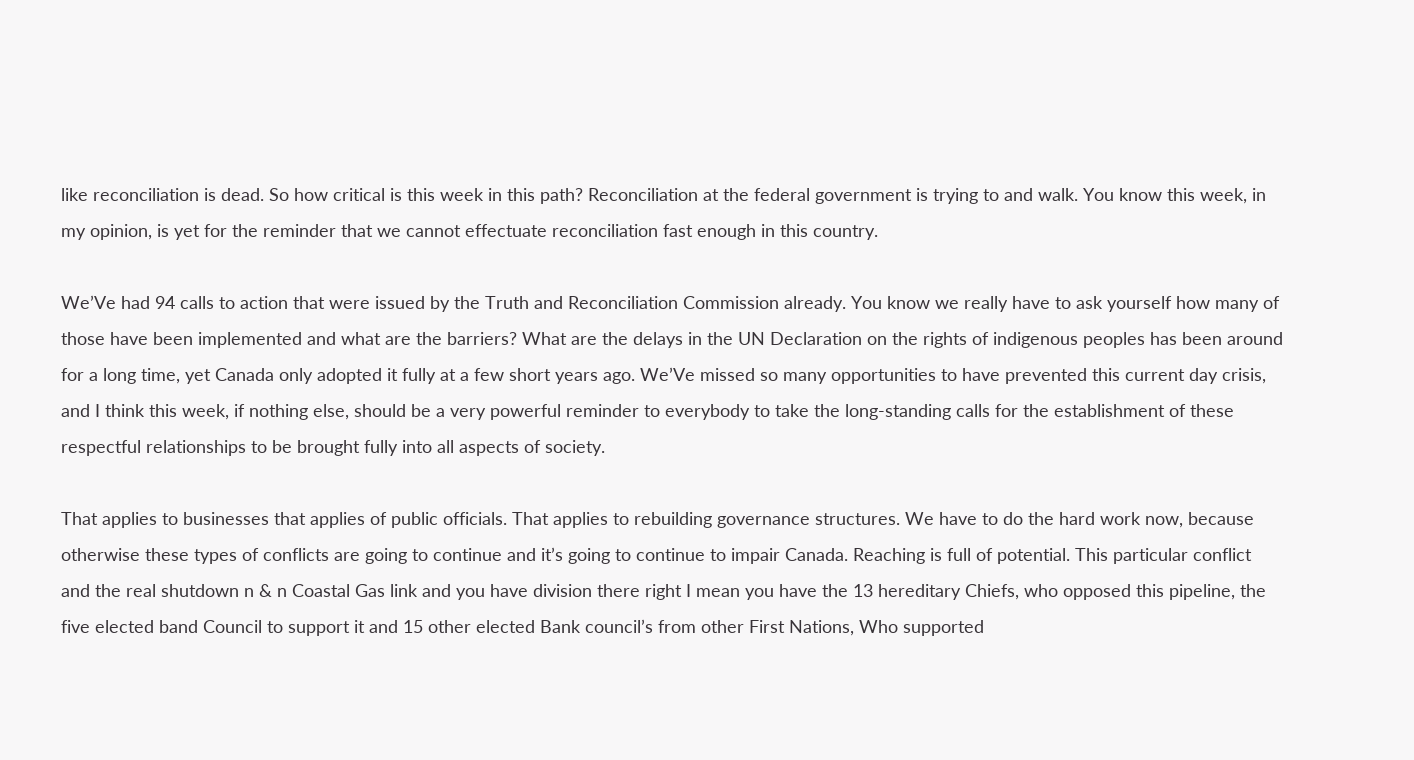like reconciliation is dead. So how critical is this week in this path? Reconciliation at the federal government is trying to and walk. You know this week, in my opinion, is yet for the reminder that we cannot effectuate reconciliation fast enough in this country.

We’Ve had 94 calls to action that were issued by the Truth and Reconciliation Commission already. You know we really have to ask yourself how many of those have been implemented and what are the barriers? What are the delays in the UN Declaration on the rights of indigenous peoples has been around for a long time, yet Canada only adopted it fully at a few short years ago. We’Ve missed so many opportunities to have prevented this current day crisis, and I think this week, if nothing else, should be a very powerful reminder to everybody to take the long-standing calls for the establishment of these respectful relationships to be brought fully into all aspects of society.

That applies to businesses that applies of public officials. That applies to rebuilding governance structures. We have to do the hard work now, because otherwise these types of conflicts are going to continue and it’s going to continue to impair Canada. Reaching is full of potential. This particular conflict and the real shutdown n & n Coastal Gas link and you have division there right I mean you have the 13 hereditary Chiefs, who opposed this pipeline, the five elected band Council to support it and 15 other elected Bank council’s from other First Nations, Who supported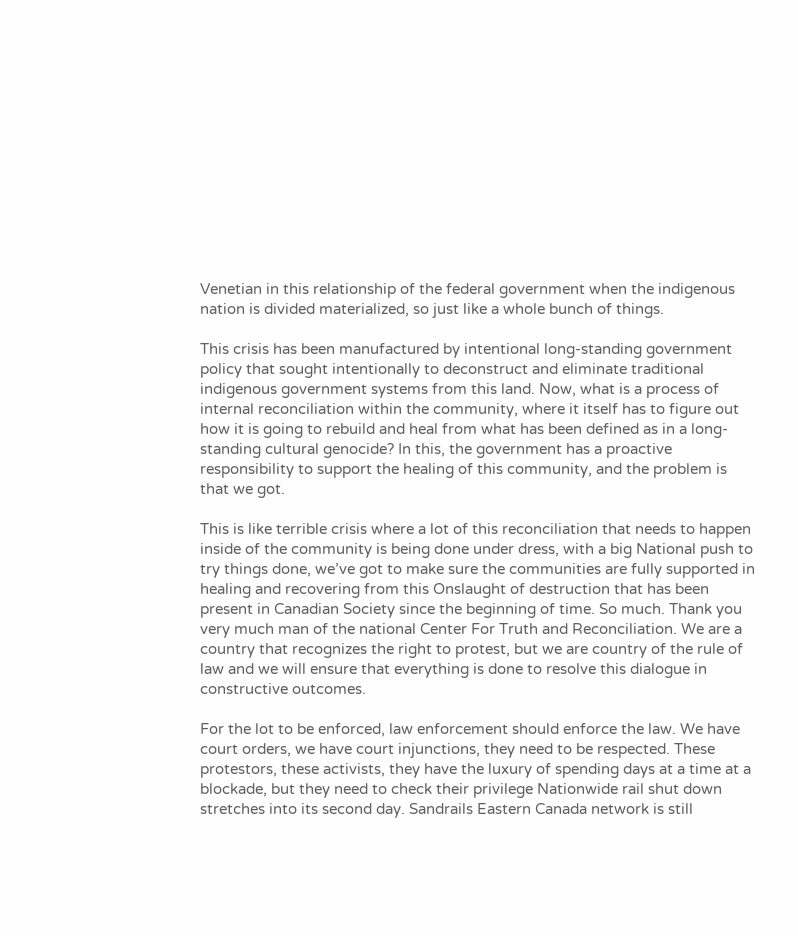Venetian in this relationship of the federal government when the indigenous nation is divided materialized, so just like a whole bunch of things.

This crisis has been manufactured by intentional long-standing government policy that sought intentionally to deconstruct and eliminate traditional indigenous government systems from this land. Now, what is a process of internal reconciliation within the community, where it itself has to figure out how it is going to rebuild and heal from what has been defined as in a long-standing cultural genocide? In this, the government has a proactive responsibility to support the healing of this community, and the problem is that we got.

This is like terrible crisis where a lot of this reconciliation that needs to happen inside of the community is being done under dress, with a big National push to try things done, we’ve got to make sure the communities are fully supported in healing and recovering from this Onslaught of destruction that has been present in Canadian Society since the beginning of time. So much. Thank you very much man of the national Center For Truth and Reconciliation. We are a country that recognizes the right to protest, but we are country of the rule of law and we will ensure that everything is done to resolve this dialogue in constructive outcomes.

For the lot to be enforced, law enforcement should enforce the law. We have court orders, we have court injunctions, they need to be respected. These protestors, these activists, they have the luxury of spending days at a time at a blockade, but they need to check their privilege Nationwide rail shut down stretches into its second day. Sandrails Eastern Canada network is still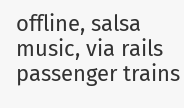offline, salsa music, via rails passenger trains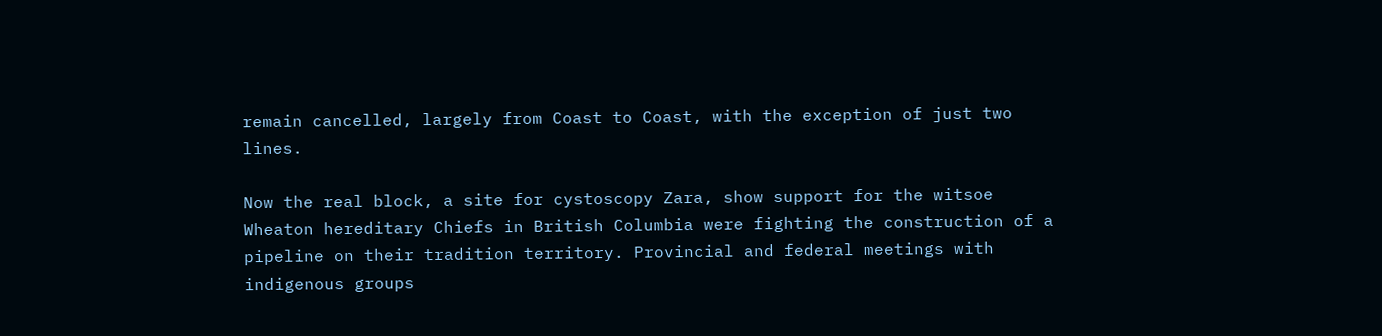remain cancelled, largely from Coast to Coast, with the exception of just two lines.

Now the real block, a site for cystoscopy Zara, show support for the witsoe Wheaton hereditary Chiefs in British Columbia were fighting the construction of a pipeline on their tradition territory. Provincial and federal meetings with indigenous groups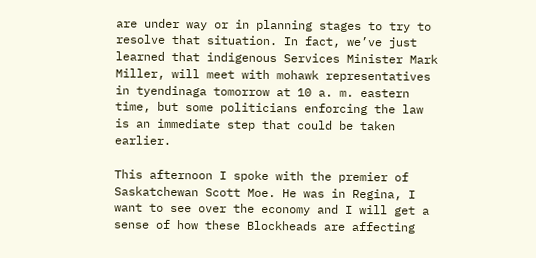are under way or in planning stages to try to resolve that situation. In fact, we’ve just learned that indigenous Services Minister Mark Miller, will meet with mohawk representatives in tyendinaga tomorrow at 10 a. m. eastern time, but some politicians enforcing the law is an immediate step that could be taken earlier.

This afternoon I spoke with the premier of Saskatchewan Scott Moe. He was in Regina, I want to see over the economy and I will get a sense of how these Blockheads are affecting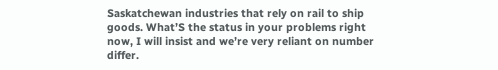Saskatchewan industries that rely on rail to ship goods. What’S the status in your problems right now, I will insist and we’re very reliant on number differ.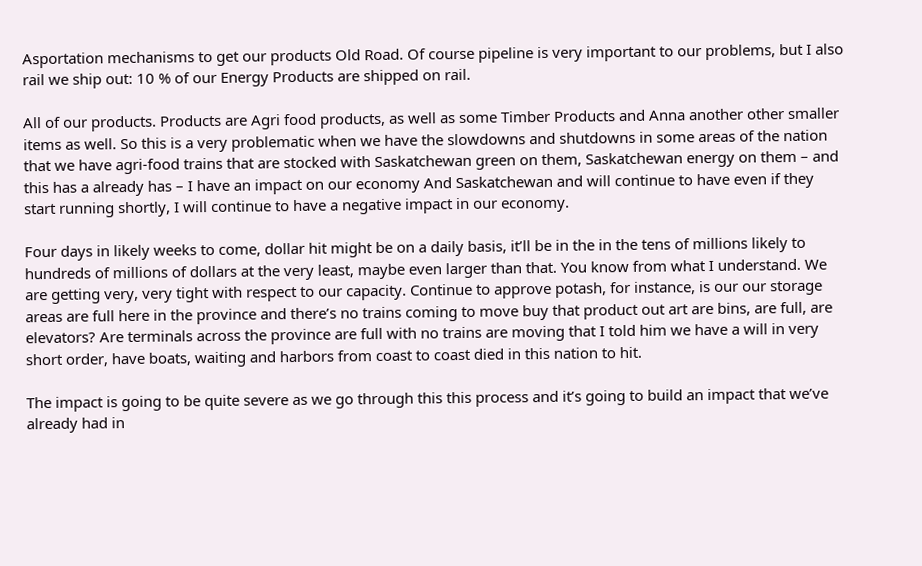Asportation mechanisms to get our products Old Road. Of course pipeline is very important to our problems, but I also rail we ship out: 10 % of our Energy Products are shipped on rail.

All of our products. Products are Agri food products, as well as some Timber Products and Anna another other smaller items as well. So this is a very problematic when we have the slowdowns and shutdowns in some areas of the nation that we have agri-food trains that are stocked with Saskatchewan green on them, Saskatchewan energy on them – and this has a already has – I have an impact on our economy And Saskatchewan and will continue to have even if they start running shortly, I will continue to have a negative impact in our economy.

Four days in likely weeks to come, dollar hit might be on a daily basis, it’ll be in the in the tens of millions likely to hundreds of millions of dollars at the very least, maybe even larger than that. You know from what I understand. We are getting very, very tight with respect to our capacity. Continue to approve potash, for instance, is our our storage areas are full here in the province and there’s no trains coming to move buy that product out art are bins, are full, are elevators? Are terminals across the province are full with no trains are moving that I told him we have a will in very short order, have boats, waiting and harbors from coast to coast died in this nation to hit.

The impact is going to be quite severe as we go through this this process and it’s going to build an impact that we’ve already had in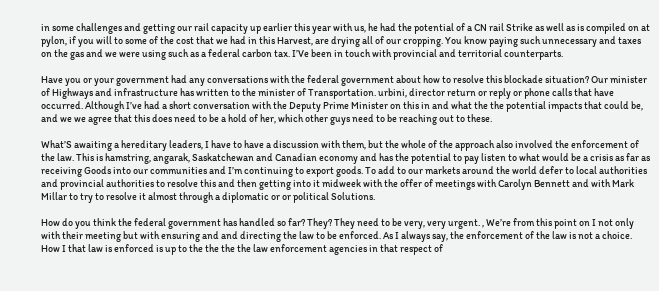in some challenges and getting our rail capacity up earlier this year with us, he had the potential of a CN rail Strike as well as is compiled on at pylon, if you will to some of the cost that we had in this Harvest, are drying all of our cropping. You know paying such unnecessary and taxes on the gas and we were using such as a federal carbon tax. I’Ve been in touch with provincial and territorial counterparts.

Have you or your government had any conversations with the federal government about how to resolve this blockade situation? Our minister of Highways and infrastructure has written to the minister of Transportation. urbini, director return or reply or phone calls that have occurred. Although I’ve had a short conversation with the Deputy Prime Minister on this in and what the the potential impacts that could be, and we we agree that this does need to be a hold of her, which other guys need to be reaching out to these.

What’S awaiting a hereditary leaders, I have to have a discussion with them, but the whole of the approach also involved the enforcement of the law. This is hamstring, angarak, Saskatchewan and Canadian economy and has the potential to pay listen to what would be a crisis as far as receiving Goods into our communities and I’m continuing to export goods. To add to our markets around the world defer to local authorities and provincial authorities to resolve this and then getting into it midweek with the offer of meetings with Carolyn Bennett and with Mark Millar to try to resolve it almost through a diplomatic or or political Solutions.

How do you think the federal government has handled so far? They? They need to be very, very urgent. , We’re from this point on I not only with their meeting but with ensuring and and directing the law to be enforced. As I always say, the enforcement of the law is not a choice. How I that law is enforced is up to the the the the law enforcement agencies in that respect of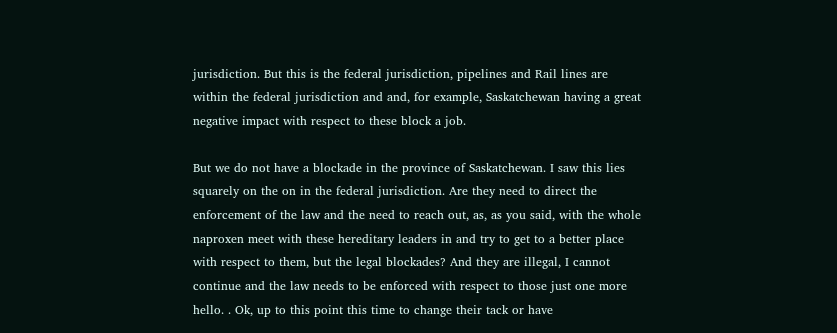jurisdiction. But this is the federal jurisdiction, pipelines and Rail lines are within the federal jurisdiction and and, for example, Saskatchewan having a great negative impact with respect to these block a job.

But we do not have a blockade in the province of Saskatchewan. I saw this lies squarely on the on in the federal jurisdiction. Are they need to direct the enforcement of the law and the need to reach out, as, as you said, with the whole naproxen meet with these hereditary leaders in and try to get to a better place with respect to them, but the legal blockades? And they are illegal, I cannot continue and the law needs to be enforced with respect to those just one more hello. . Ok, up to this point this time to change their tack or have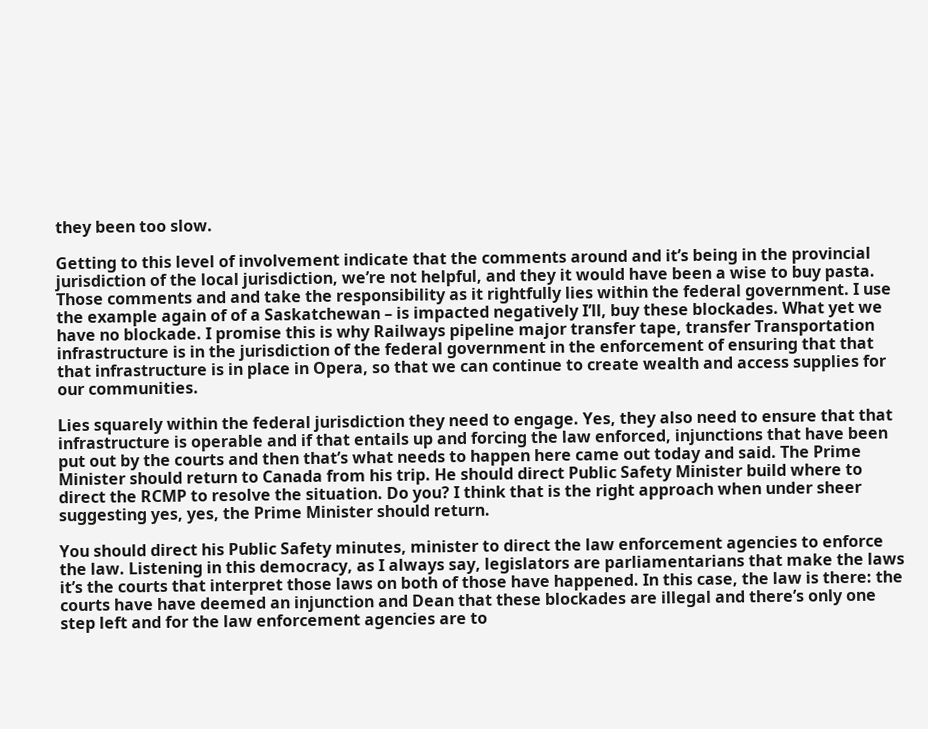they been too slow.

Getting to this level of involvement indicate that the comments around and it’s being in the provincial jurisdiction of the local jurisdiction, we’re not helpful, and they it would have been a wise to buy pasta. Those comments and and take the responsibility as it rightfully lies within the federal government. I use the example again of of a Saskatchewan – is impacted negatively I’ll, buy these blockades. What yet we have no blockade. I promise this is why Railways pipeline major transfer tape, transfer Transportation infrastructure is in the jurisdiction of the federal government in the enforcement of ensuring that that that infrastructure is in place in Opera, so that we can continue to create wealth and access supplies for our communities.

Lies squarely within the federal jurisdiction they need to engage. Yes, they also need to ensure that that infrastructure is operable and if that entails up and forcing the law enforced, injunctions that have been put out by the courts and then that’s what needs to happen here came out today and said. The Prime Minister should return to Canada from his trip. He should direct Public Safety Minister build where to direct the RCMP to resolve the situation. Do you? I think that is the right approach when under sheer suggesting yes, yes, the Prime Minister should return.

You should direct his Public Safety minutes, minister to direct the law enforcement agencies to enforce the law. Listening in this democracy, as I always say, legislators are parliamentarians that make the laws it’s the courts that interpret those laws on both of those have happened. In this case, the law is there: the courts have have deemed an injunction and Dean that these blockades are illegal and there’s only one step left and for the law enforcement agencies are to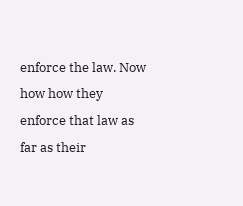enforce the law. Now how how they enforce that law as far as their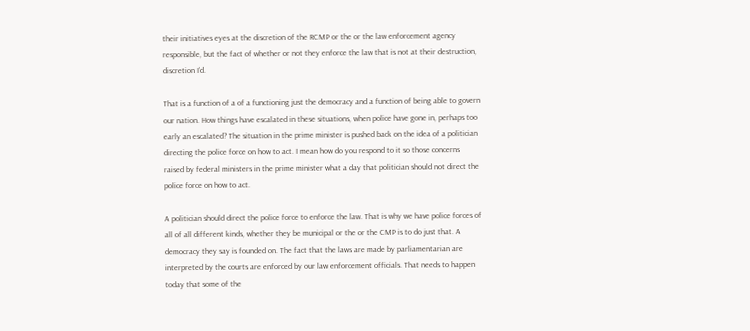their initiatives eyes at the discretion of the RCMP or the or the law enforcement agency responsible, but the fact of whether or not they enforce the law that is not at their destruction, discretion I’d.

That is a function of a of a functioning just the democracy and a function of being able to govern our nation. How things have escalated in these situations, when police have gone in, perhaps too early an escalated? The situation in the prime minister is pushed back on the idea of a politician directing the police force on how to act. I mean how do you respond to it so those concerns raised by federal ministers in the prime minister what a day that politician should not direct the police force on how to act.

A politician should direct the police force to enforce the law. That is why we have police forces of all of all different kinds, whether they be municipal or the or the CMP is to do just that. A democracy they say is founded on. The fact that the laws are made by parliamentarian are interpreted by the courts are enforced by our law enforcement officials. That needs to happen today that some of the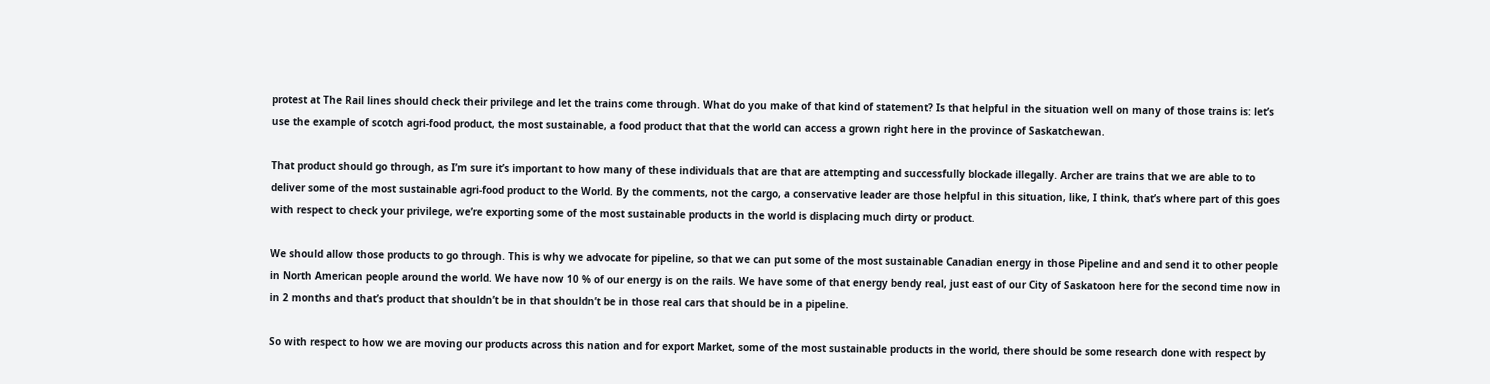protest at The Rail lines should check their privilege and let the trains come through. What do you make of that kind of statement? Is that helpful in the situation well on many of those trains is: let’s use the example of scotch agri-food product, the most sustainable, a food product that that the world can access a grown right here in the province of Saskatchewan.

That product should go through, as I’m sure it’s important to how many of these individuals that are that are attempting and successfully blockade illegally. Archer are trains that we are able to to deliver some of the most sustainable agri-food product to the World. By the comments, not the cargo, a conservative leader are those helpful in this situation, like, I think, that’s where part of this goes with respect to check your privilege, we’re exporting some of the most sustainable products in the world is displacing much dirty or product.

We should allow those products to go through. This is why we advocate for pipeline, so that we can put some of the most sustainable Canadian energy in those Pipeline and and send it to other people in North American people around the world. We have now 10 % of our energy is on the rails. We have some of that energy bendy real, just east of our City of Saskatoon here for the second time now in in 2 months and that’s product that shouldn’t be in that shouldn’t be in those real cars that should be in a pipeline.

So with respect to how we are moving our products across this nation and for export Market, some of the most sustainable products in the world, there should be some research done with respect by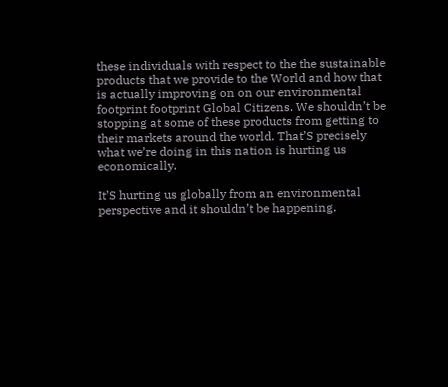these individuals with respect to the the sustainable products that we provide to the World and how that is actually improving on on our environmental footprint footprint Global Citizens. We shouldn’t be stopping at some of these products from getting to their markets around the world. That’S precisely what we’re doing in this nation is hurting us economically.

It’S hurting us globally from an environmental perspective and it shouldn’t be happening.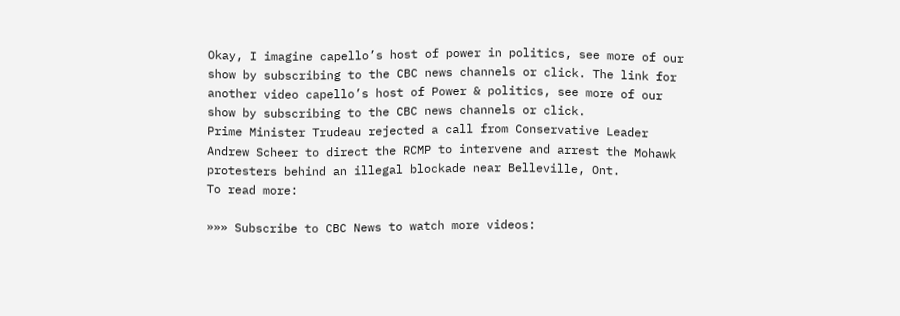Okay, I imagine capello’s host of power in politics, see more of our show by subscribing to the CBC news channels or click. The link for another video capello’s host of Power & politics, see more of our show by subscribing to the CBC news channels or click.
Prime Minister Trudeau rejected a call from Conservative Leader Andrew Scheer to direct the RCMP to intervene and arrest the Mohawk protesters behind an illegal blockade near Belleville, Ont.
To read more:

»»» Subscribe to CBC News to watch more videos: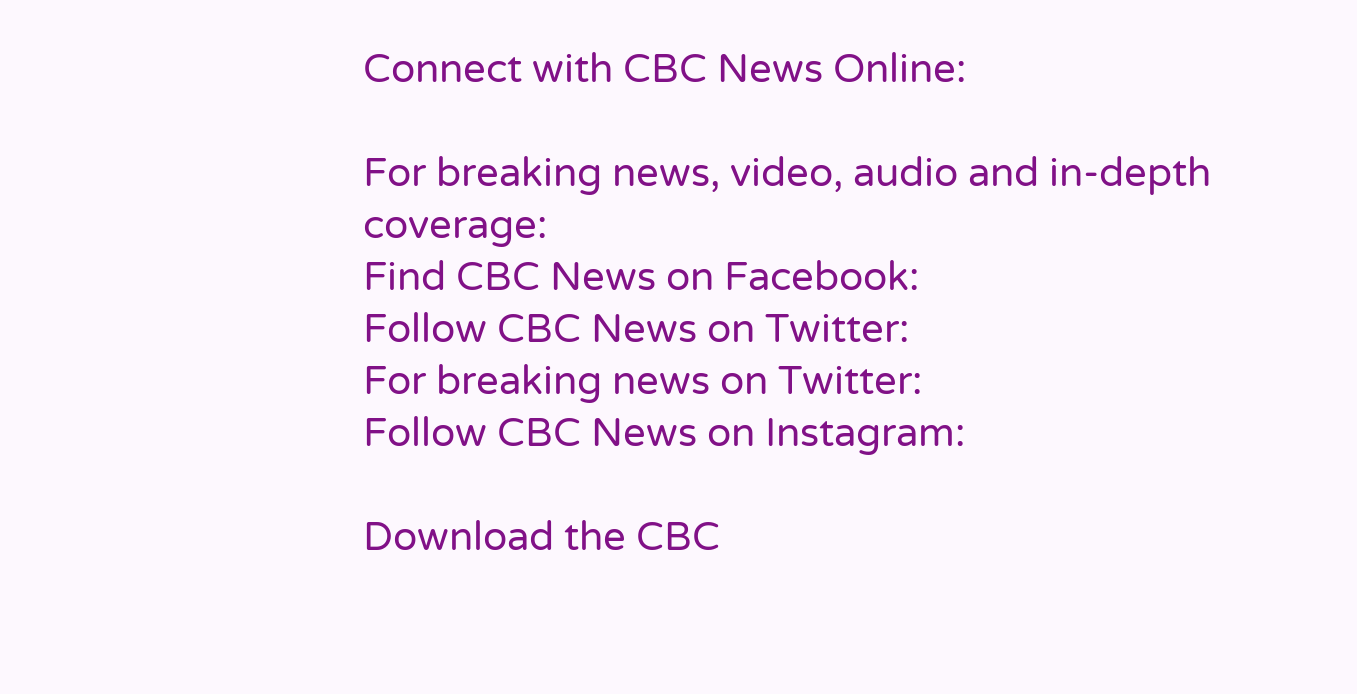Connect with CBC News Online:

For breaking news, video, audio and in-depth coverage:
Find CBC News on Facebook:
Follow CBC News on Twitter:
For breaking news on Twitter:
Follow CBC News on Instagram:

Download the CBC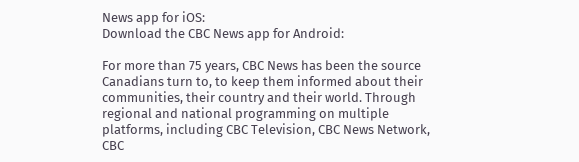News app for iOS:
Download the CBC News app for Android:

For more than 75 years, CBC News has been the source Canadians turn to, to keep them informed about their communities, their country and their world. Through regional and national programming on multiple platforms, including CBC Television, CBC News Network, CBC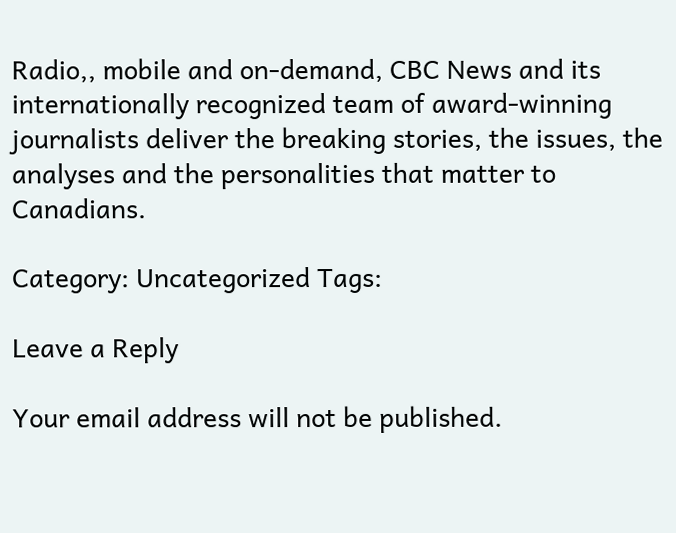Radio,, mobile and on-demand, CBC News and its internationally recognized team of award-winning journalists deliver the breaking stories, the issues, the analyses and the personalities that matter to Canadians.

Category: Uncategorized Tags:

Leave a Reply

Your email address will not be published.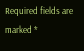Required fields are marked *